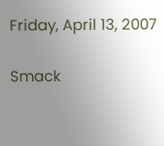Friday, April 13, 2007

Smack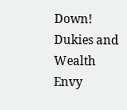Down! Dukies and Wealth Envy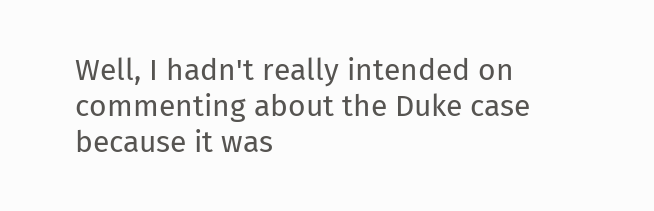Well, I hadn't really intended on commenting about the Duke case because it was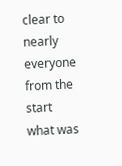clear to nearly everyone from the start what was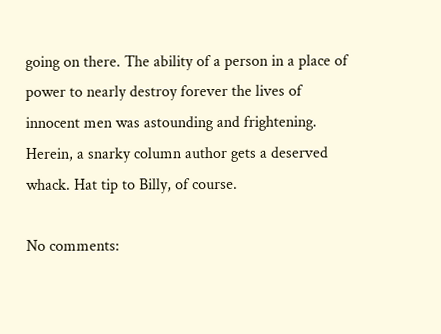going on there. The ability of a person in a place of power to nearly destroy forever the lives of innocent men was astounding and frightening. Herein, a snarky column author gets a deserved whack. Hat tip to Billy, of course.

No comments: